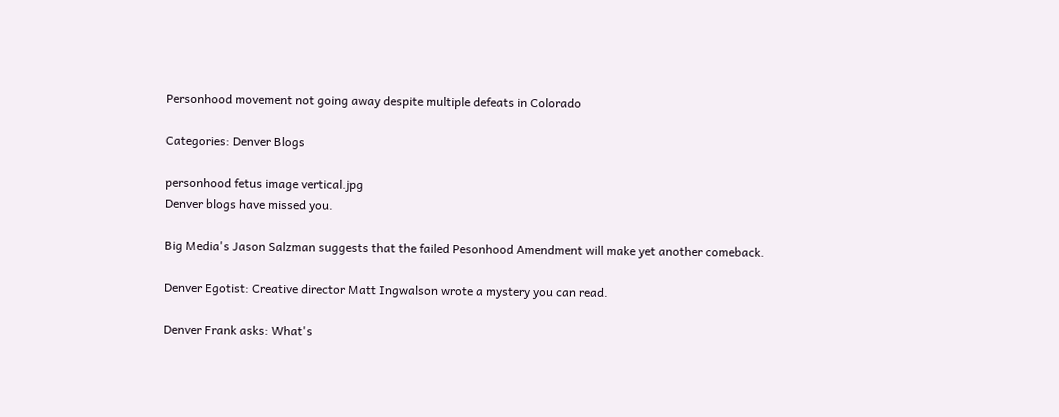Personhood movement not going away despite multiple defeats in Colorado

Categories: Denver Blogs

personhood fetus image vertical.jpg
Denver blogs have missed you.

Big Media's Jason Salzman suggests that the failed Pesonhood Amendment will make yet another comeback.

Denver Egotist: Creative director Matt Ingwalson wrote a mystery you can read.

Denver Frank asks: What's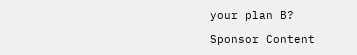your plan B?

Sponsor Content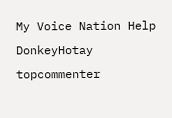My Voice Nation Help
DonkeyHotay topcommenter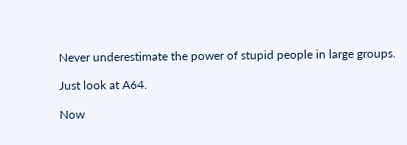Never underestimate the power of stupid people in large groups.

Just look at A64.

Now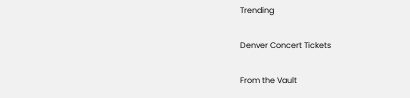Trending

Denver Concert Tickets

From the Vault